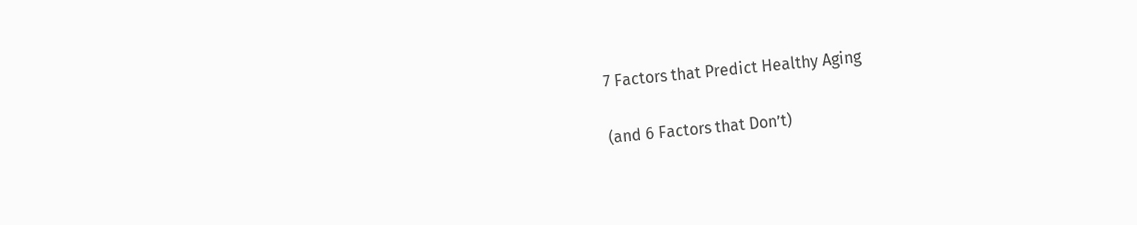7 Factors that Predict Healthy Aging

(and 6 Factors that Don’t)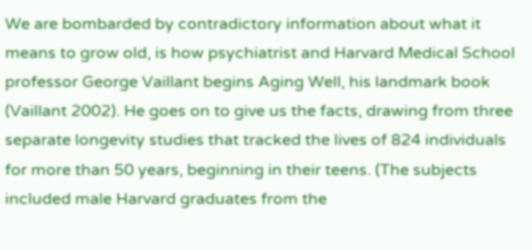We are bombarded by contradictory information about what it means to grow old, is how psychiatrist and Harvard Medical School professor George Vaillant begins Aging Well, his landmark book (Vaillant 2002). He goes on to give us the facts, drawing from three separate longevity studies that tracked the lives of 824 individuals for more than 50 years, beginning in their teens. (The subjects included male Harvard graduates from the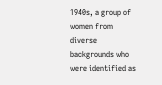1940s, a group of women from diverse backgrounds who were identified as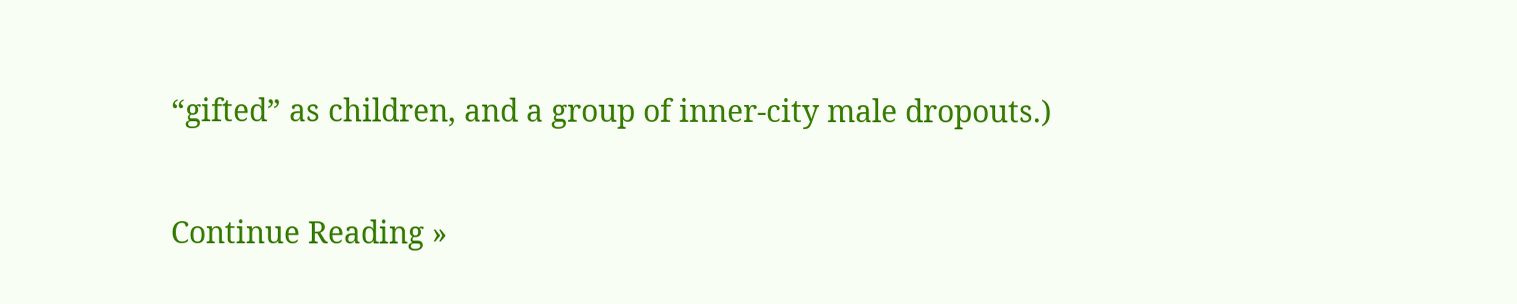“gifted” as children, and a group of inner-city male dropouts.)

Continue Reading »